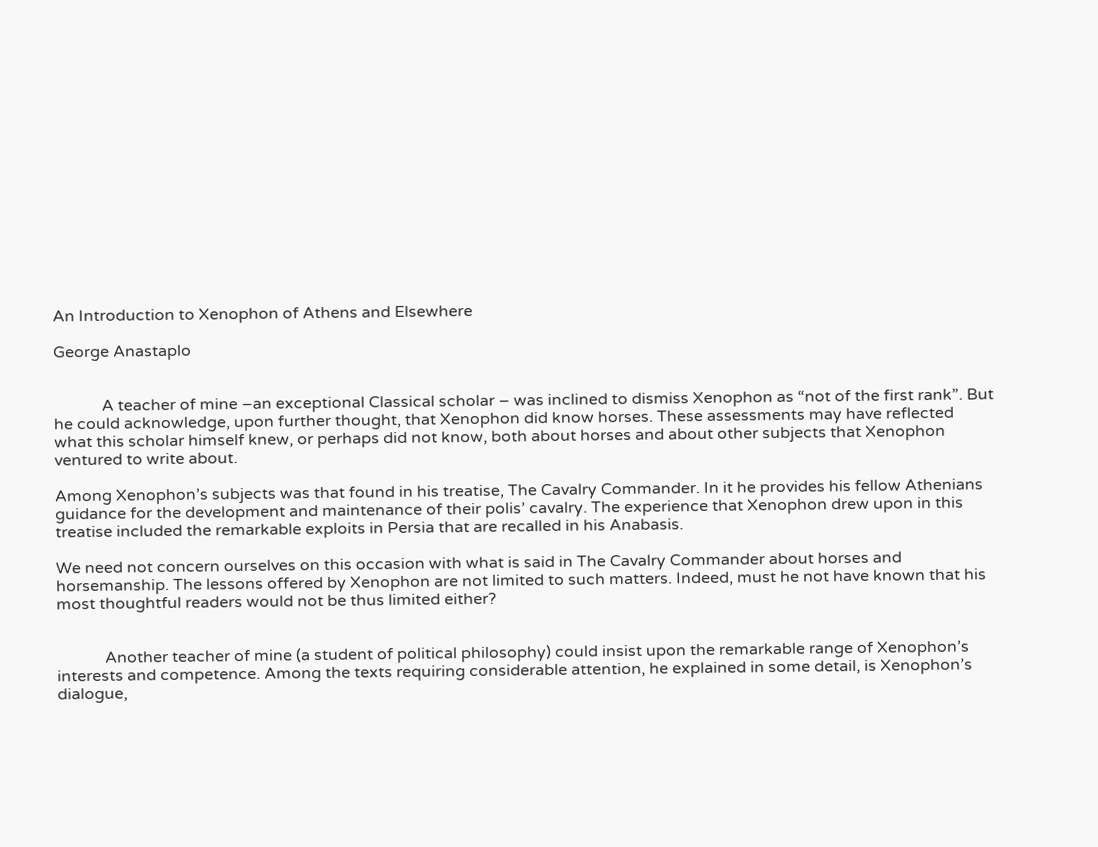An Introduction to Xenophon of Athens and Elsewhere

George Anastaplo


            A teacher of mine –an exceptional Classical scholar – was inclined to dismiss Xenophon as “not of the first rank”. But he could acknowledge, upon further thought, that Xenophon did know horses. These assessments may have reflected what this scholar himself knew, or perhaps did not know, both about horses and about other subjects that Xenophon ventured to write about.

Among Xenophon’s subjects was that found in his treatise, The Cavalry Commander. In it he provides his fellow Athenians guidance for the development and maintenance of their polis’ cavalry. The experience that Xenophon drew upon in this treatise included the remarkable exploits in Persia that are recalled in his Anabasis.

We need not concern ourselves on this occasion with what is said in The Cavalry Commander about horses and horsemanship. The lessons offered by Xenophon are not limited to such matters. Indeed, must he not have known that his most thoughtful readers would not be thus limited either?


            Another teacher of mine (a student of political philosophy) could insist upon the remarkable range of Xenophon’s interests and competence. Among the texts requiring considerable attention, he explained in some detail, is Xenophon’s dialogue,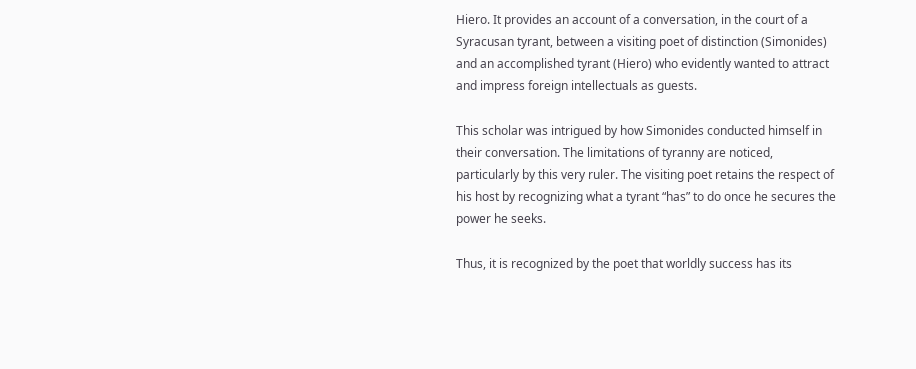Hiero. It provides an account of a conversation, in the court of a Syracusan tyrant, between a visiting poet of distinction (Simonides) and an accomplished tyrant (Hiero) who evidently wanted to attract and impress foreign intellectuals as guests.

This scholar was intrigued by how Simonides conducted himself in their conversation. The limitations of tyranny are noticed, particularly by this very ruler. The visiting poet retains the respect of his host by recognizing what a tyrant “has” to do once he secures the power he seeks.

Thus, it is recognized by the poet that worldly success has its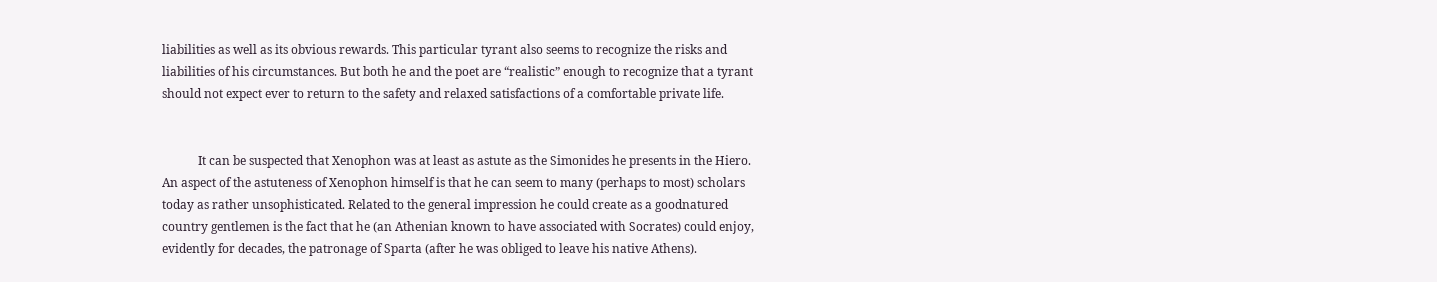liabilities as well as its obvious rewards. This particular tyrant also seems to recognize the risks and liabilities of his circumstances. But both he and the poet are “realistic” enough to recognize that a tyrant should not expect ever to return to the safety and relaxed satisfactions of a comfortable private life.


            It can be suspected that Xenophon was at least as astute as the Simonides he presents in the Hiero. An aspect of the astuteness of Xenophon himself is that he can seem to many (perhaps to most) scholars today as rather unsophisticated. Related to the general impression he could create as a goodnatured country gentlemen is the fact that he (an Athenian known to have associated with Socrates) could enjoy, evidently for decades, the patronage of Sparta (after he was obliged to leave his native Athens).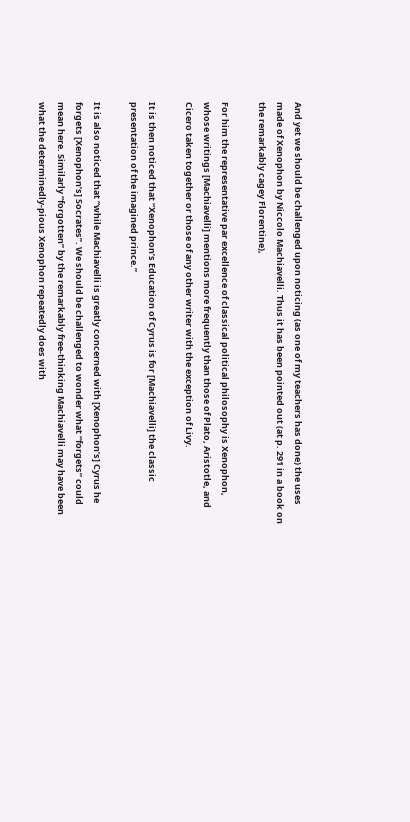And yet we should be challenged upon noticing (as one of my teachers has done) the uses made of Xenophon by Niccolo Machiavelli. Thus it has been pointed out (at p. 291 in a book on the remarkably cagey Florentine),

For him the representative par excellence of classical political philosophy is Xenophon, whose writings [Machiavelli] mentions more frequently than those of Plato, Aristotle, and Cicero taken together or those of any other writer with the exception of Livy.

It is then noticed that “Xenophon’s Education of Cyrus is for [Machiavelli] the classic presentation of the imagined prince.”

It is also noticed that “while Machiavelli is greatly concerned with [Xenophon’s] Cyrus he forgets [Xenophon’s] Socrates”. We should be challenged to wonder what “forgets” could mean here. Similarly “forgotten” by the remarkably free-thinking Machiavelli may have been what the determinedly-pious Xenophon repeatedly does with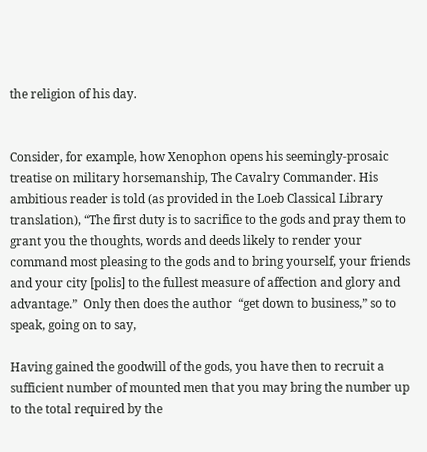the religion of his day.


Consider, for example, how Xenophon opens his seemingly-prosaic treatise on military horsemanship, The Cavalry Commander. His ambitious reader is told (as provided in the Loeb Classical Library translation), “The first duty is to sacrifice to the gods and pray them to grant you the thoughts, words and deeds likely to render your command most pleasing to the gods and to bring yourself, your friends and your city [polis] to the fullest measure of affection and glory and advantage.”  Only then does the author  “get down to business,” so to speak, going on to say,

Having gained the goodwill of the gods, you have then to recruit a sufficient number of mounted men that you may bring the number up to the total required by the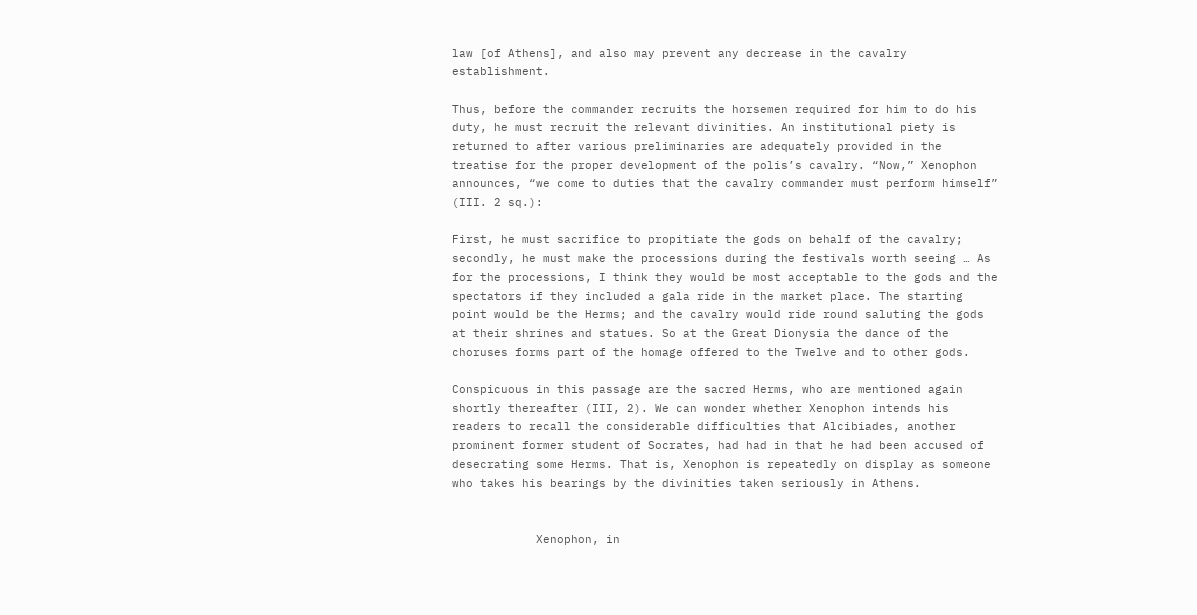law [of Athens], and also may prevent any decrease in the cavalry establishment.

Thus, before the commander recruits the horsemen required for him to do his duty, he must recruit the relevant divinities. An institutional piety is returned to after various preliminaries are adequately provided in the treatise for the proper development of the polis’s cavalry. “Now,” Xenophon announces, “we come to duties that the cavalry commander must perform himself” (III. 2 sq.):

First, he must sacrifice to propitiate the gods on behalf of the cavalry; secondly, he must make the processions during the festivals worth seeing … As for the processions, I think they would be most acceptable to the gods and the spectators if they included a gala ride in the market place. The starting point would be the Herms; and the cavalry would ride round saluting the gods at their shrines and statues. So at the Great Dionysia the dance of the choruses forms part of the homage offered to the Twelve and to other gods.

Conspicuous in this passage are the sacred Herms, who are mentioned again shortly thereafter (III, 2). We can wonder whether Xenophon intends his readers to recall the considerable difficulties that Alcibiades, another prominent former student of Socrates, had had in that he had been accused of desecrating some Herms. That is, Xenophon is repeatedly on display as someone who takes his bearings by the divinities taken seriously in Athens.


            Xenophon, in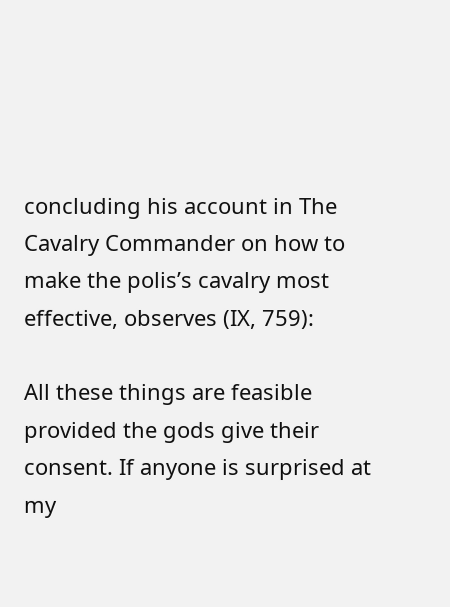concluding his account in The Cavalry Commander on how to make the polis’s cavalry most effective, observes (IX, 759):

All these things are feasible provided the gods give their consent. If anyone is surprised at my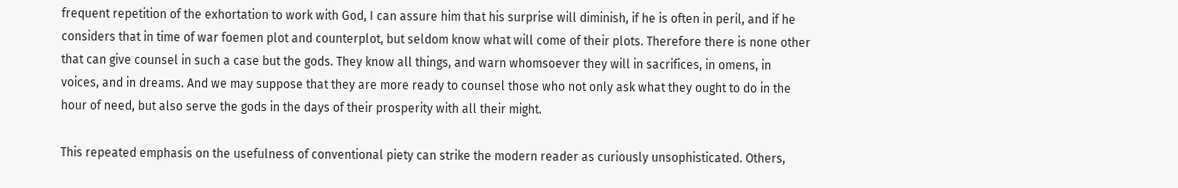frequent repetition of the exhortation to work with God, I can assure him that his surprise will diminish, if he is often in peril, and if he considers that in time of war foemen plot and counterplot, but seldom know what will come of their plots. Therefore there is none other that can give counsel in such a case but the gods. They know all things, and warn whomsoever they will in sacrifices, in omens, in voices, and in dreams. And we may suppose that they are more ready to counsel those who not only ask what they ought to do in the hour of need, but also serve the gods in the days of their prosperity with all their might.

This repeated emphasis on the usefulness of conventional piety can strike the modern reader as curiously unsophisticated. Others,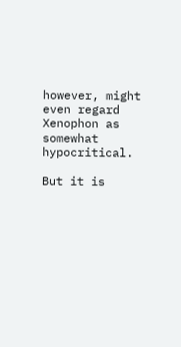however, might even regard Xenophon as somewhat hypocritical.

But it is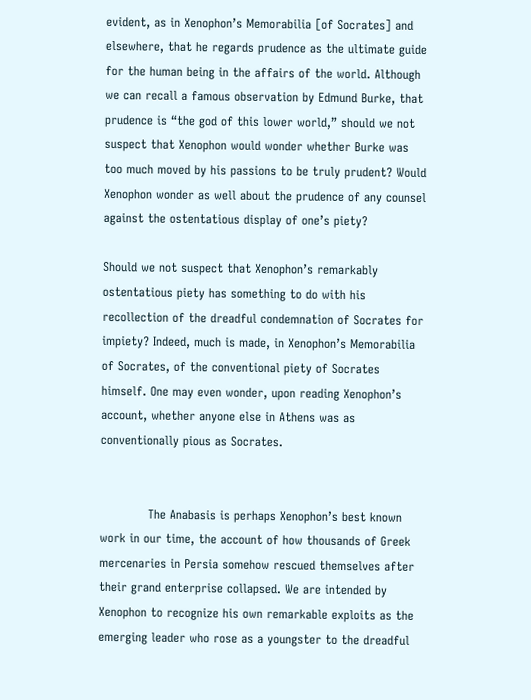evident, as in Xenophon’s Memorabilia [of Socrates] and elsewhere, that he regards prudence as the ultimate guide for the human being in the affairs of the world. Although we can recall a famous observation by Edmund Burke, that prudence is “the god of this lower world,” should we not suspect that Xenophon would wonder whether Burke was too much moved by his passions to be truly prudent? Would Xenophon wonder as well about the prudence of any counsel against the ostentatious display of one’s piety?

Should we not suspect that Xenophon’s remarkably ostentatious piety has something to do with his recollection of the dreadful condemnation of Socrates for impiety? Indeed, much is made, in Xenophon’s Memorabilia of Socrates, of the conventional piety of Socrates himself. One may even wonder, upon reading Xenophon’s account, whether anyone else in Athens was as conventionally pious as Socrates.


            The Anabasis is perhaps Xenophon’s best known work in our time, the account of how thousands of Greek mercenaries in Persia somehow rescued themselves after their grand enterprise collapsed. We are intended by Xenophon to recognize his own remarkable exploits as the emerging leader who rose as a youngster to the dreadful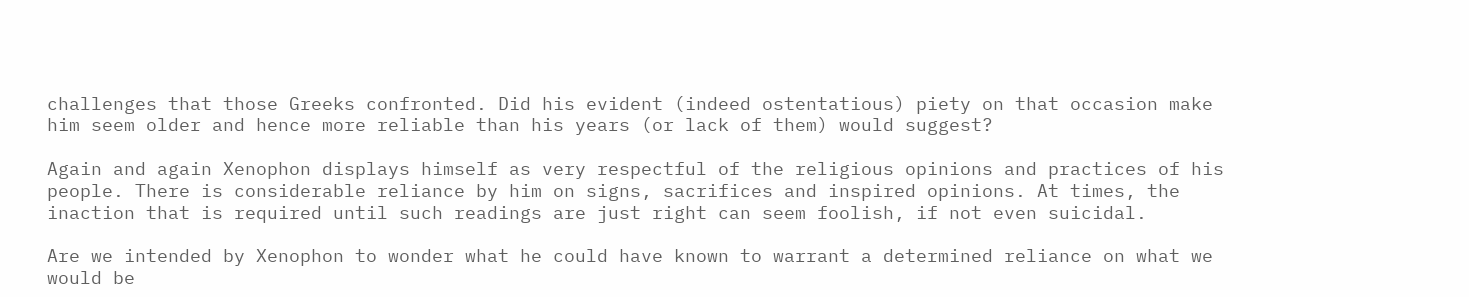challenges that those Greeks confronted. Did his evident (indeed ostentatious) piety on that occasion make him seem older and hence more reliable than his years (or lack of them) would suggest?

Again and again Xenophon displays himself as very respectful of the religious opinions and practices of his people. There is considerable reliance by him on signs, sacrifices and inspired opinions. At times, the inaction that is required until such readings are just right can seem foolish, if not even suicidal.

Are we intended by Xenophon to wonder what he could have known to warrant a determined reliance on what we would be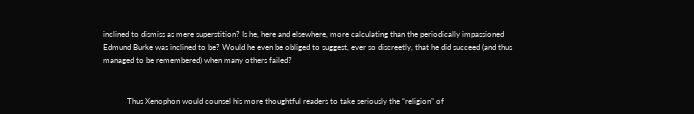inclined to dismiss as mere superstition? Is he, here and elsewhere, more calculating than the periodically impassioned Edmund Burke was inclined to be? Would he even be obliged to suggest, ever so discreetly, that he did succeed (and thus managed to be remembered) when many others failed?


            Thus Xenophon would counsel his more thoughtful readers to take seriously the “religion” of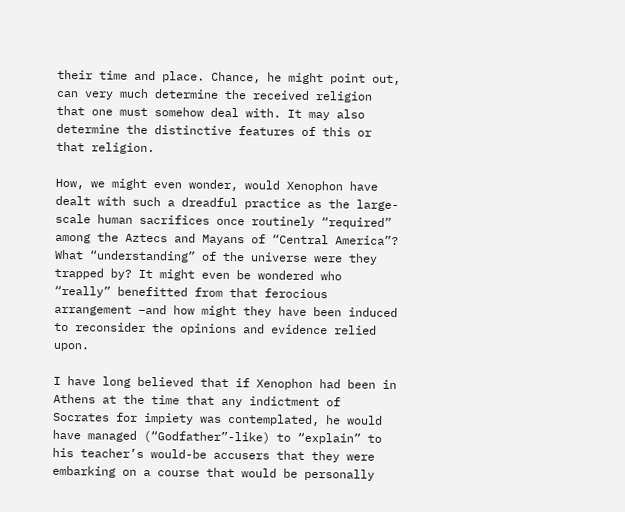their time and place. Chance, he might point out, can very much determine the received religion that one must somehow deal with. It may also determine the distinctive features of this or that religion.

How, we might even wonder, would Xenophon have dealt with such a dreadful practice as the large-scale human sacrifices once routinely “required” among the Aztecs and Mayans of “Central America”? What “understanding” of the universe were they trapped by? It might even be wondered who “really” benefitted from that ferocious arrangement –and how might they have been induced to reconsider the opinions and evidence relied upon.

I have long believed that if Xenophon had been in Athens at the time that any indictment of Socrates for impiety was contemplated, he would have managed (“Godfather”-like) to “explain” to his teacher’s would-be accusers that they were embarking on a course that would be personally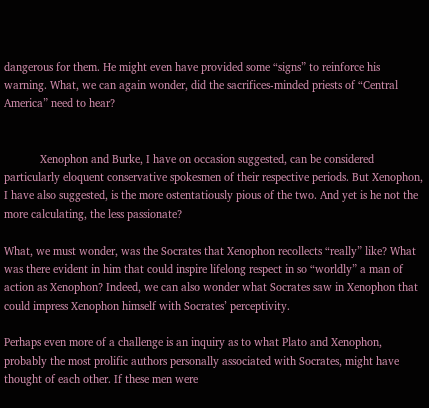dangerous for them. He might even have provided some “signs” to reinforce his warning. What, we can again wonder, did the sacrifices-minded priests of “Central America” need to hear?


            Xenophon and Burke, I have on occasion suggested, can be considered particularly eloquent conservative spokesmen of their respective periods. But Xenophon, I have also suggested, is the more ostentatiously pious of the two. And yet is he not the more calculating, the less passionate?

What, we must wonder, was the Socrates that Xenophon recollects “really” like? What was there evident in him that could inspire lifelong respect in so “worldly” a man of action as Xenophon? Indeed, we can also wonder what Socrates saw in Xenophon that could impress Xenophon himself with Socrates’ perceptivity.

Perhaps even more of a challenge is an inquiry as to what Plato and Xenophon, probably the most prolific authors personally associated with Socrates, might have thought of each other. If these men were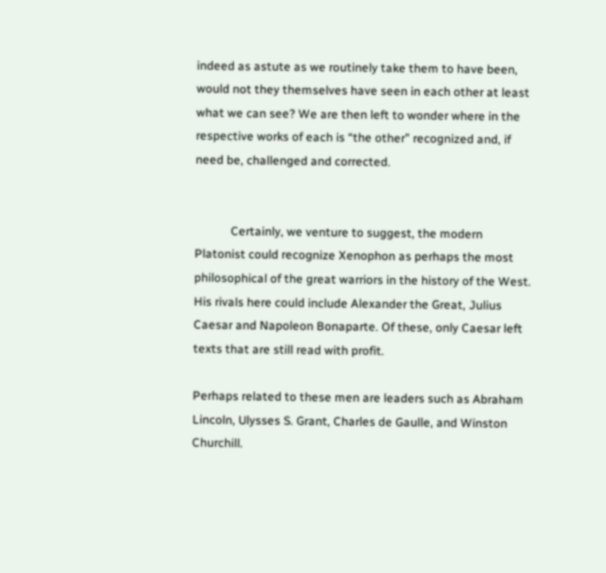indeed as astute as we routinely take them to have been, would not they themselves have seen in each other at least what we can see? We are then left to wonder where in the respective works of each is “the other” recognized and, if need be, challenged and corrected.


            Certainly, we venture to suggest, the modern Platonist could recognize Xenophon as perhaps the most philosophical of the great warriors in the history of the West. His rivals here could include Alexander the Great, Julius Caesar and Napoleon Bonaparte. Of these, only Caesar left texts that are still read with profit.

Perhaps related to these men are leaders such as Abraham Lincoln, Ulysses S. Grant, Charles de Gaulle, and Winston Churchill.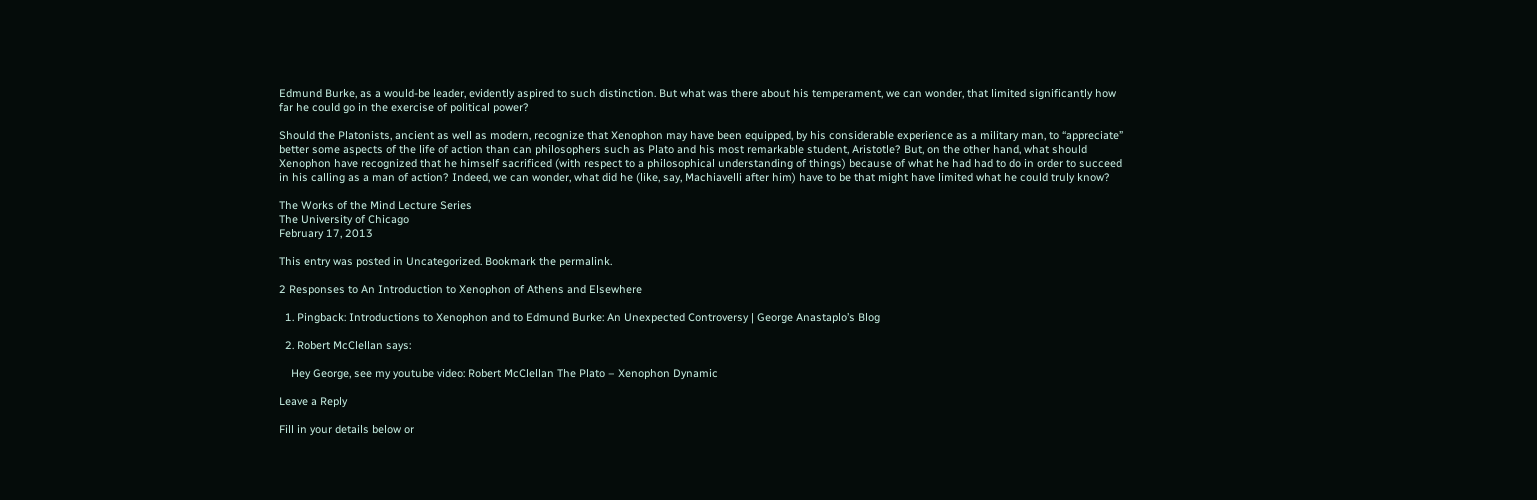Edmund Burke, as a would-be leader, evidently aspired to such distinction. But what was there about his temperament, we can wonder, that limited significantly how far he could go in the exercise of political power?

Should the Platonists, ancient as well as modern, recognize that Xenophon may have been equipped, by his considerable experience as a military man, to “appreciate” better some aspects of the life of action than can philosophers such as Plato and his most remarkable student, Aristotle? But, on the other hand, what should Xenophon have recognized that he himself sacrificed (with respect to a philosophical understanding of things) because of what he had had to do in order to succeed in his calling as a man of action? Indeed, we can wonder, what did he (like, say, Machiavelli after him) have to be that might have limited what he could truly know?

The Works of the Mind Lecture Series
The University of Chicago
February 17, 2013

This entry was posted in Uncategorized. Bookmark the permalink.

2 Responses to An Introduction to Xenophon of Athens and Elsewhere

  1. Pingback: Introductions to Xenophon and to Edmund Burke: An Unexpected Controversy | George Anastaplo’s Blog

  2. Robert McClellan says:

    Hey George, see my youtube video: Robert McClellan The Plato – Xenophon Dynamic

Leave a Reply

Fill in your details below or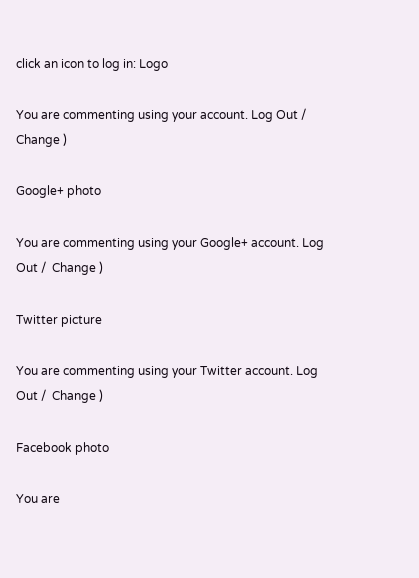click an icon to log in: Logo

You are commenting using your account. Log Out /  Change )

Google+ photo

You are commenting using your Google+ account. Log Out /  Change )

Twitter picture

You are commenting using your Twitter account. Log Out /  Change )

Facebook photo

You are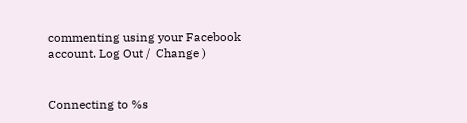commenting using your Facebook account. Log Out /  Change )


Connecting to %s